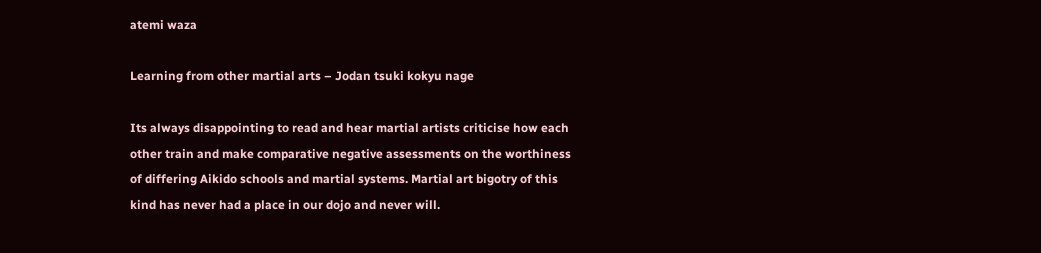atemi waza

Learning from other martial arts – Jodan tsuki kokyu nage

Its always disappointing to read and hear martial artists criticise how each other train and make comparative negative assessments on the worthiness of differing Aikido schools and martial systems. Martial art bigotry of this kind has never had a place in our dojo and never will.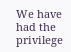We have had the privilege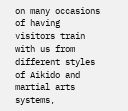on many occasions of having visitors train with us from different styles of Aikido and martial arts systems,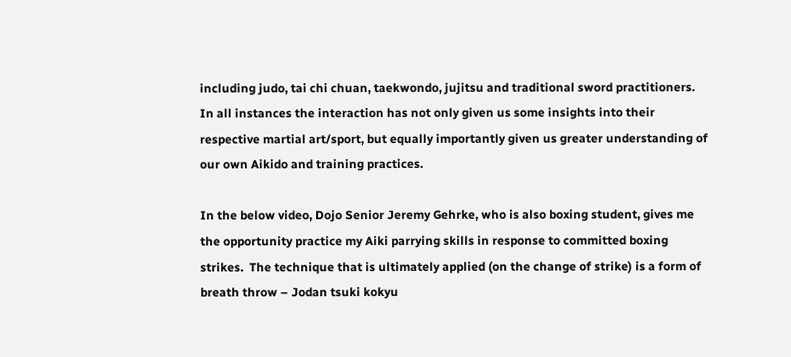including judo, tai chi chuan, taekwondo, jujitsu and traditional sword practitioners.  In all instances the interaction has not only given us some insights into their respective martial art/sport, but equally importantly given us greater understanding of our own Aikido and training practices.

In the below video, Dojo Senior Jeremy Gehrke, who is also boxing student, gives me the opportunity practice my Aiki parrying skills in response to committed boxing strikes.  The technique that is ultimately applied (on the change of strike) is a form of breath throw – Jodan tsuki kokyu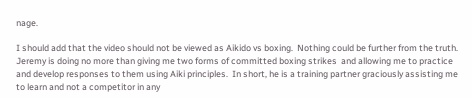nage.

I should add that the video should not be viewed as Aikido vs boxing.  Nothing could be further from the truth. Jeremy is doing no more than giving me two forms of committed boxing strikes  and allowing me to practice and develop responses to them using Aiki principles.  In short, he is a training partner graciously assisting me to learn and not a competitor in any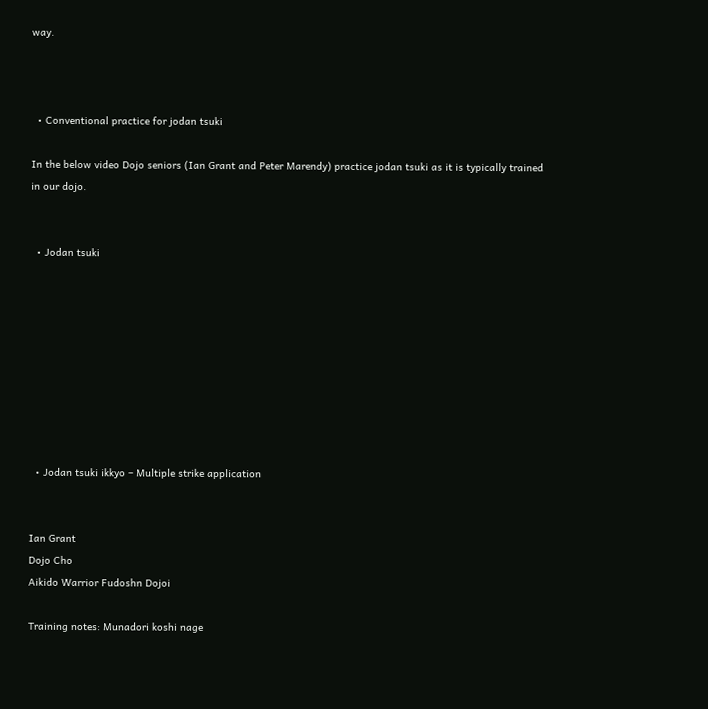way.



  • Conventional practice for jodan tsuki

In the below video Dojo seniors (Ian Grant and Peter Marendy) practice jodan tsuki as it is typically trained in our dojo.


  • Jodan tsuki









  • Jodan tsuki ikkyo – Multiple strike application


Ian Grant
Dojo Cho
Aikido Warrior Fudoshn Dojoi

Training notes: Munadori koshi nage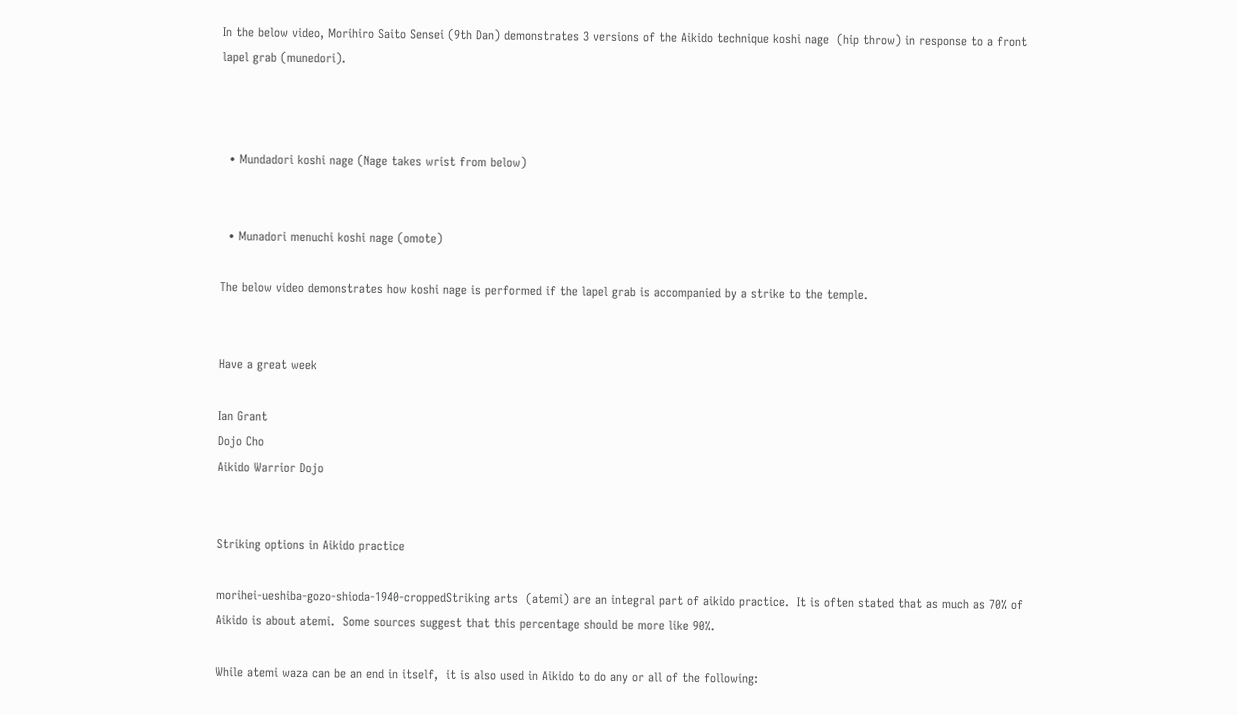In the below video, Morihiro Saito Sensei (9th Dan) demonstrates 3 versions of the Aikido technique koshi nage  (hip throw) in response to a front lapel grab (munedori).



  • Mundadori koshi nage (Nage takes wrist from below)


  • Munadori menuchi koshi nage (omote)

The below video demonstrates how koshi nage is performed if the lapel grab is accompanied by a strike to the temple.


Have a great week

Ian Grant
Dojo Cho
Aikido Warrior Dojo


Striking options in Aikido practice

morihei-ueshiba-gozo-shioda-1940-croppedStriking arts  (atemi) are an integral part of aikido practice.  It is often stated that as much as 70% of Aikido is about atemi.  Some sources suggest that this percentage should be more like 90%.

While atemi waza can be an end in itself,  it is also used in Aikido to do any or all of the following: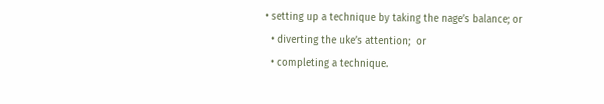• setting up a technique by taking the nage’s balance; or
  • diverting the uke’s attention;  or
  • completing a technique.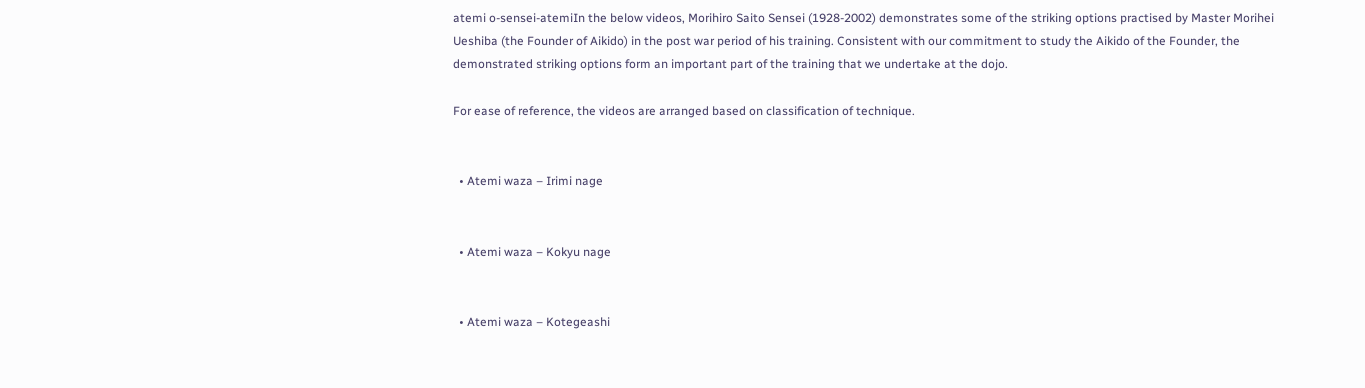atemi o-sensei-atemiIn the below videos, Morihiro Saito Sensei (1928-2002) demonstrates some of the striking options practised by Master Morihei Ueshiba (the Founder of Aikido) in the post war period of his training. Consistent with our commitment to study the Aikido of the Founder, the demonstrated striking options form an important part of the training that we undertake at the dojo.

For ease of reference, the videos are arranged based on classification of technique.


  • Atemi waza – Irimi nage


  • Atemi waza – Kokyu nage


  • Atemi waza – Kotegeashi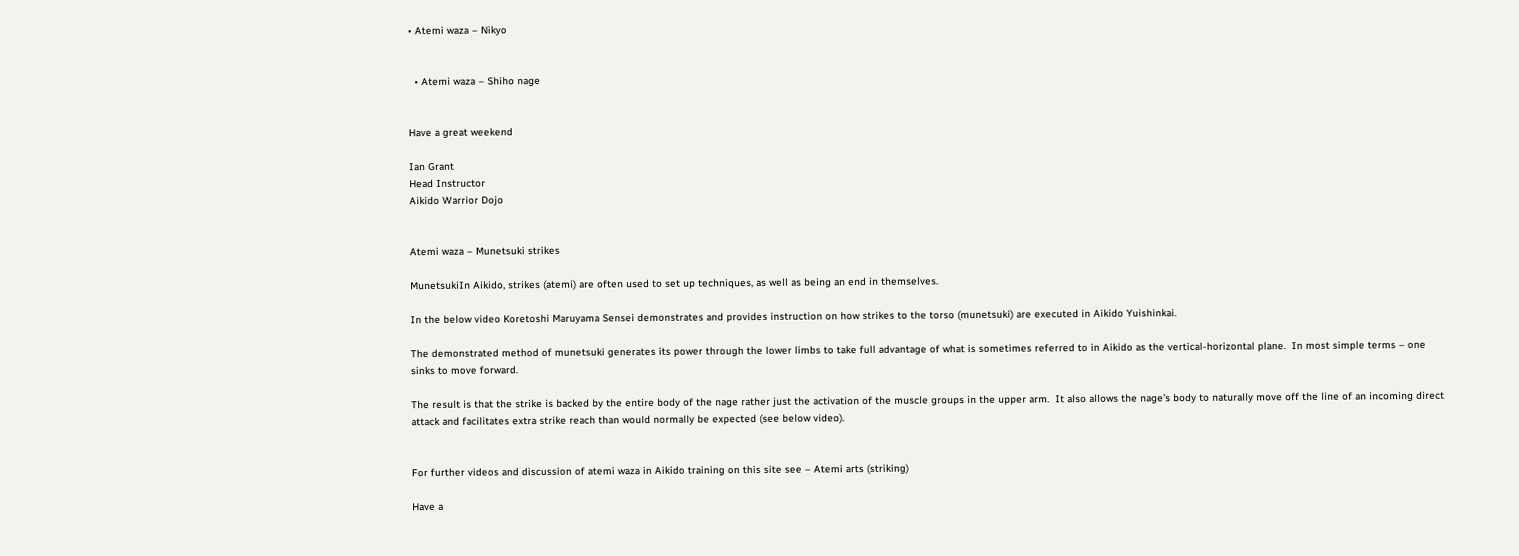• Atemi waza – Nikyo


  • Atemi waza – Shiho nage


Have a great weekend

Ian Grant
Head Instructor
Aikido Warrior Dojo


Atemi waza – Munetsuki strikes

MunetsukiIn Aikido, strikes (atemi) are often used to set up techniques, as well as being an end in themselves.

In the below video Koretoshi Maruyama Sensei demonstrates and provides instruction on how strikes to the torso (munetsuki) are executed in Aikido Yuishinkai.

The demonstrated method of munetsuki generates its power through the lower limbs to take full advantage of what is sometimes referred to in Aikido as the vertical-horizontal plane.  In most simple terms – one sinks to move forward.

The result is that the strike is backed by the entire body of the nage rather just the activation of the muscle groups in the upper arm.  It also allows the nage’s body to naturally move off the line of an incoming direct attack and facilitates extra strike reach than would normally be expected (see below video).


For further videos and discussion of atemi waza in Aikido training on this site see – Atemi arts (striking)

Have a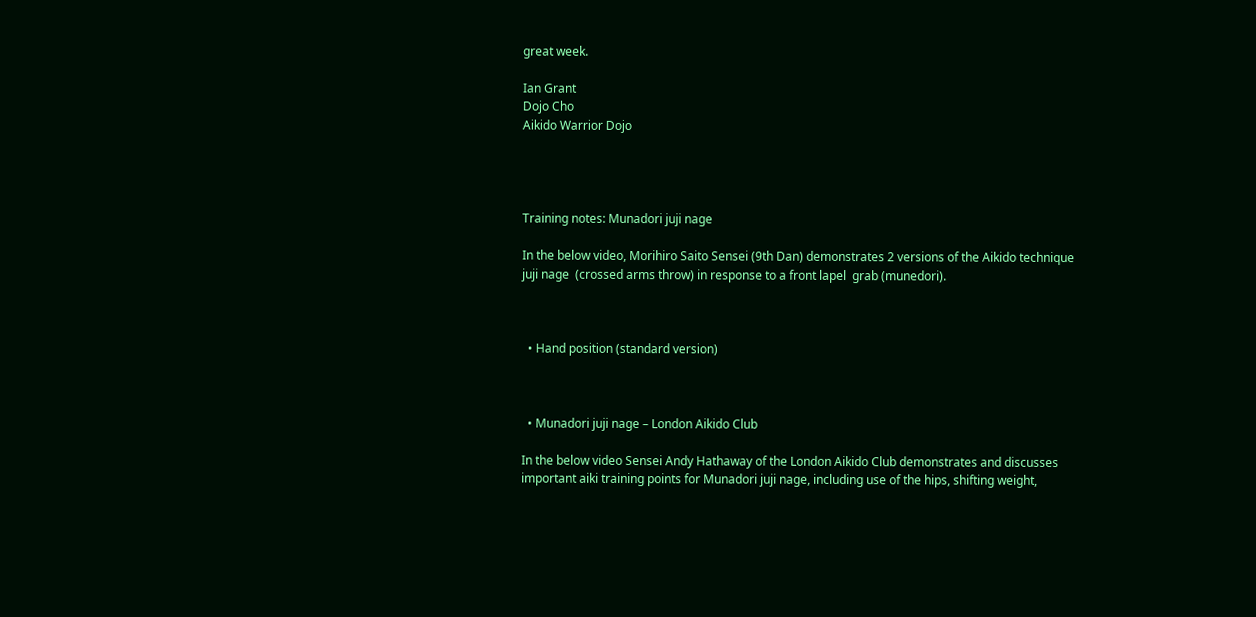great week.

Ian Grant
Dojo Cho
Aikido Warrior Dojo




Training notes: Munadori juji nage

In the below video, Morihiro Saito Sensei (9th Dan) demonstrates 2 versions of the Aikido technique juji nage  (crossed arms throw) in response to a front lapel  grab (munedori).



  • Hand position (standard version)



  • Munadori juji nage – London Aikido Club

In the below video Sensei Andy Hathaway of the London Aikido Club demonstrates and discusses important aiki training points for Munadori juji nage, including use of the hips, shifting weight,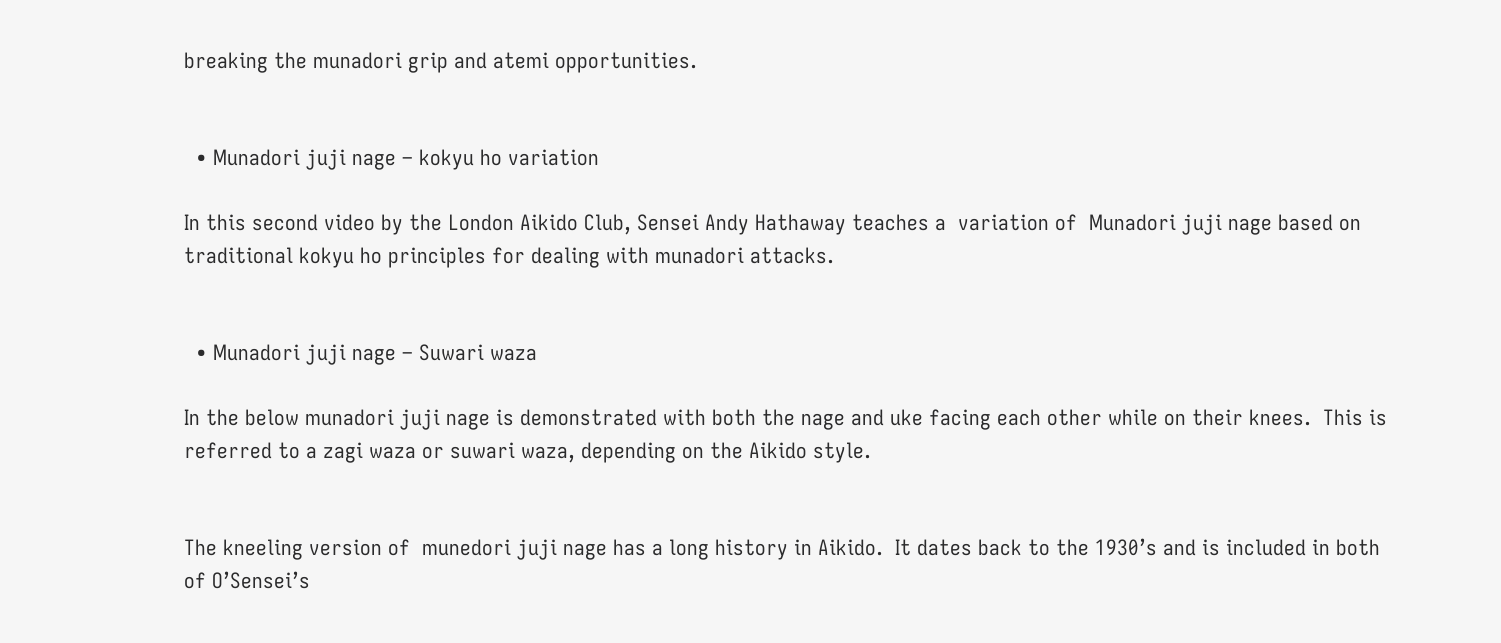breaking the munadori grip and atemi opportunities.


  • Munadori juji nage – kokyu ho variation

In this second video by the London Aikido Club, Sensei Andy Hathaway teaches a  variation of  Munadori juji nage based on traditional kokyu ho principles for dealing with munadori attacks.


  • Munadori juji nage – Suwari waza

In the below munadori juji nage is demonstrated with both the nage and uke facing each other while on their knees.  This is referred to a zagi waza or suwari waza, depending on the Aikido style.


The kneeling version of  munedori juji nage has a long history in Aikido.  It dates back to the 1930’s and is included in both of O’Sensei’s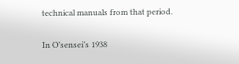technical manuals from that period.

In O’sensei’s 1938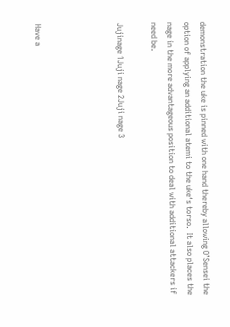demonstration the uke is pinned with one hand thereby allowing O’Sensei the option of applying an additional atemi to the uke‘s torso.  It also places the nage in the more advantageous position to deal with additional attackers if need be.

Jujinage 1Juji nage 2Juji nage 3




Have a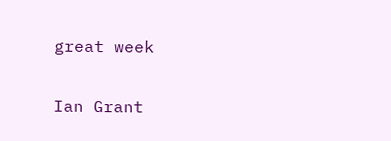great week

Ian Grant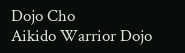Dojo Cho
Aikido Warrior Dojo